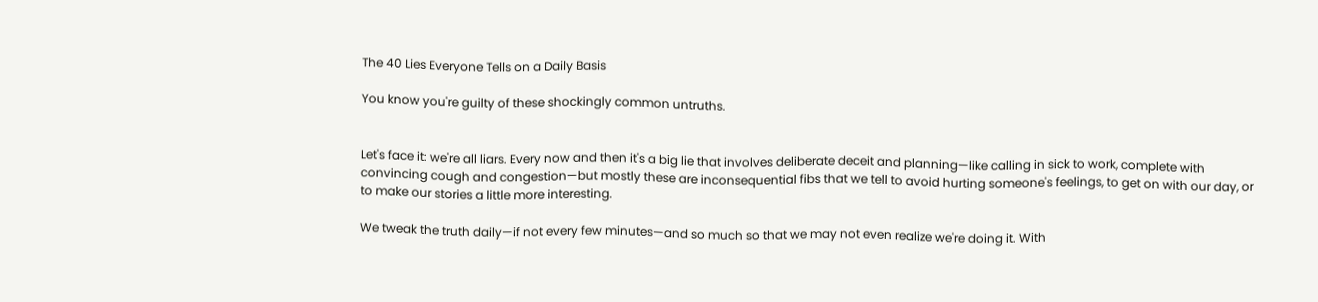The 40 Lies Everyone Tells on a Daily Basis

You know you're guilty of these shockingly common untruths.


Let's face it: we're all liars. Every now and then it's a big lie that involves deliberate deceit and planning—like calling in sick to work, complete with convincing cough and congestion—but mostly these are inconsequential fibs that we tell to avoid hurting someone's feelings, to get on with our day, or to make our stories a little more interesting.

We tweak the truth daily—if not every few minutes—and so much so that we may not even realize we're doing it. With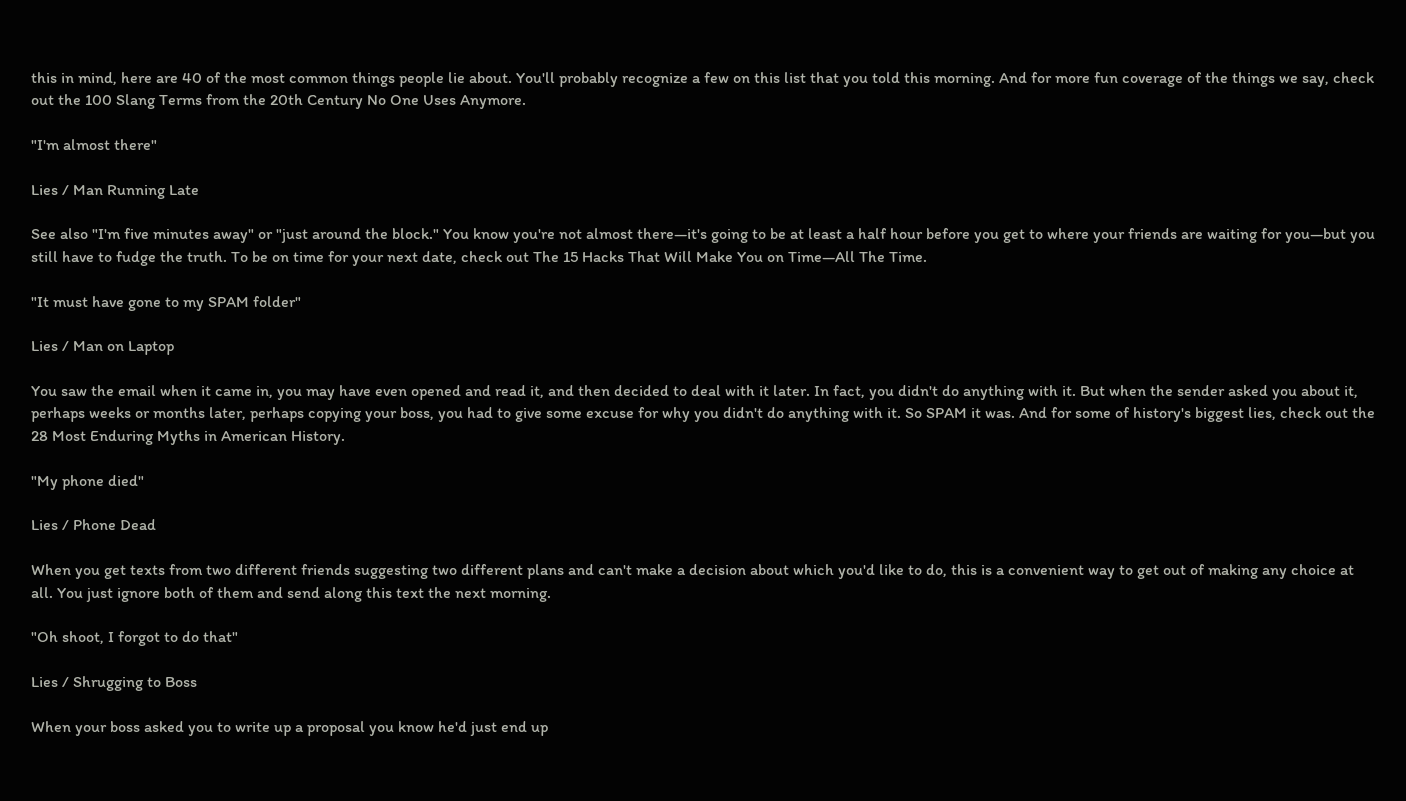this in mind, here are 40 of the most common things people lie about. You'll probably recognize a few on this list that you told this morning. And for more fun coverage of the things we say, check out the 100 Slang Terms from the 20th Century No One Uses Anymore.

"I'm almost there"

Lies / Man Running Late

See also "I'm five minutes away" or "just around the block." You know you're not almost there—it's going to be at least a half hour before you get to where your friends are waiting for you—but you still have to fudge the truth. To be on time for your next date, check out The 15 Hacks That Will Make You on Time—All The Time.

"It must have gone to my SPAM folder"

Lies / Man on Laptop

You saw the email when it came in, you may have even opened and read it, and then decided to deal with it later. In fact, you didn't do anything with it. But when the sender asked you about it, perhaps weeks or months later, perhaps copying your boss, you had to give some excuse for why you didn't do anything with it. So SPAM it was. And for some of history's biggest lies, check out the 28 Most Enduring Myths in American History.

"My phone died"

Lies / Phone Dead

When you get texts from two different friends suggesting two different plans and can't make a decision about which you'd like to do, this is a convenient way to get out of making any choice at all. You just ignore both of them and send along this text the next morning.

"Oh shoot, I forgot to do that"

Lies / Shrugging to Boss

When your boss asked you to write up a proposal you know he'd just end up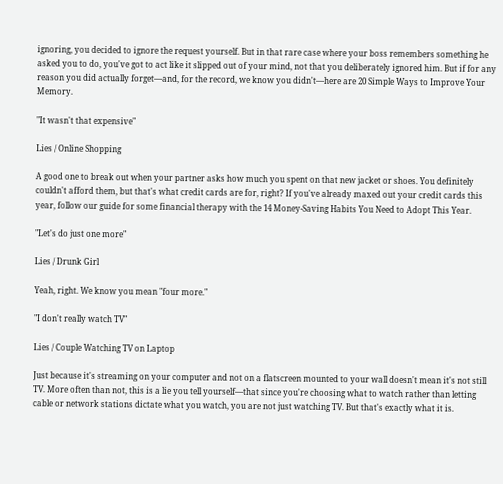ignoring, you decided to ignore the request yourself. But in that rare case where your boss remembers something he asked you to do, you've got to act like it slipped out of your mind, not that you deliberately ignored him. But if for any reason you did actually forget—and, for the record, we know you didn't—here are 20 Simple Ways to Improve Your Memory.

"It wasn't that expensive"

Lies / Online Shopping

A good one to break out when your partner asks how much you spent on that new jacket or shoes. You definitely couldn't afford them, but that's what credit cards are for, right? If you've already maxed out your credit cards this year, follow our guide for some financial therapy with the 14 Money-Saving Habits You Need to Adopt This Year.

"Let's do just one more"

Lies / Drunk Girl

Yeah, right. We know you mean "four more."

"I don't really watch TV"

Lies / Couple Watching TV on Laptop

Just because it's streaming on your computer and not on a flatscreen mounted to your wall doesn't mean it's not still TV. More often than not, this is a lie you tell yourself—that since you're choosing what to watch rather than letting cable or network stations dictate what you watch, you are not just watching TV. But that's exactly what it is.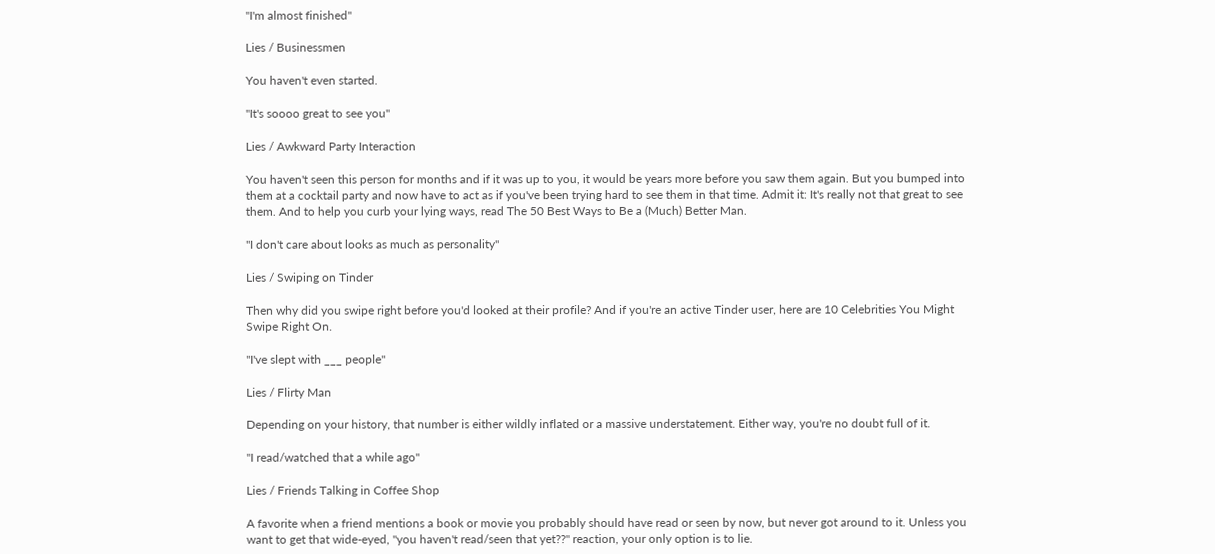"I'm almost finished"

Lies / Businessmen

You haven't even started.

"It's soooo great to see you"

Lies / Awkward Party Interaction

You haven't seen this person for months and if it was up to you, it would be years more before you saw them again. But you bumped into them at a cocktail party and now have to act as if you've been trying hard to see them in that time. Admit it: It's really not that great to see them. And to help you curb your lying ways, read The 50 Best Ways to Be a (Much) Better Man.

"I don't care about looks as much as personality"

Lies / Swiping on Tinder

Then why did you swipe right before you'd looked at their profile? And if you're an active Tinder user, here are 10 Celebrities You Might Swipe Right On.

"I've slept with ___ people"

Lies / Flirty Man

Depending on your history, that number is either wildly inflated or a massive understatement. Either way, you're no doubt full of it.

"I read/watched that a while ago"

Lies / Friends Talking in Coffee Shop

A favorite when a friend mentions a book or movie you probably should have read or seen by now, but never got around to it. Unless you want to get that wide-eyed, "you haven't read/seen that yet??" reaction, your only option is to lie.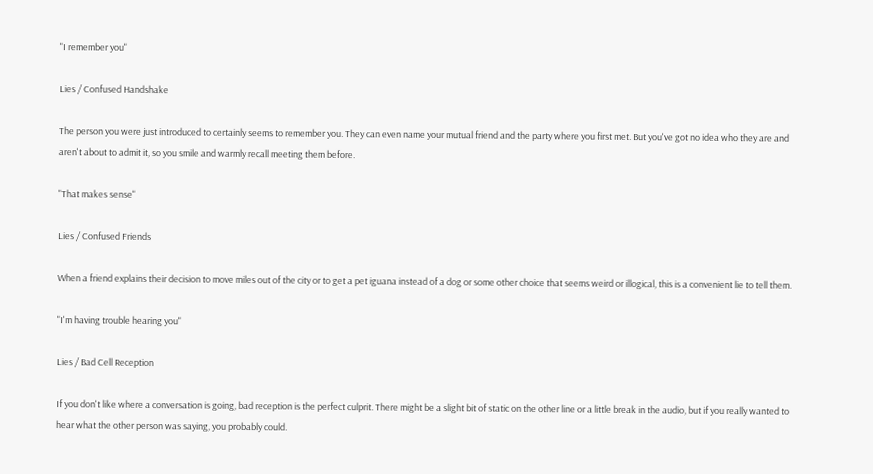"I remember you"

Lies / Confused Handshake

The person you were just introduced to certainly seems to remember you. They can even name your mutual friend and the party where you first met. But you've got no idea who they are and aren't about to admit it, so you smile and warmly recall meeting them before.

"That makes sense"

Lies / Confused Friends

When a friend explains their decision to move miles out of the city or to get a pet iguana instead of a dog or some other choice that seems weird or illogical, this is a convenient lie to tell them.

"I'm having trouble hearing you"

Lies / Bad Cell Reception

If you don't like where a conversation is going, bad reception is the perfect culprit. There might be a slight bit of static on the other line or a little break in the audio, but if you really wanted to hear what the other person was saying, you probably could.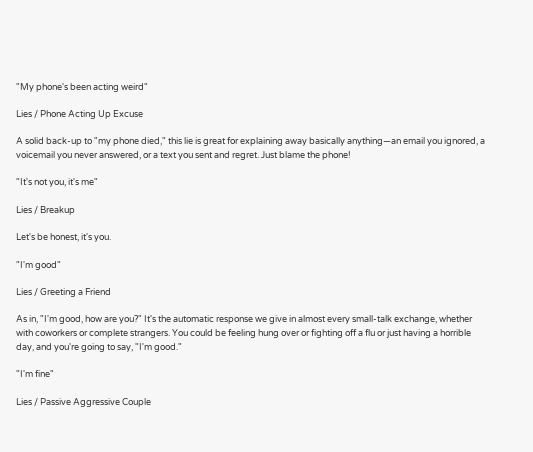"My phone's been acting weird"

Lies / Phone Acting Up Excuse

A solid back-up to "my phone died," this lie is great for explaining away basically anything—an email you ignored, a voicemail you never answered, or a text you sent and regret. Just blame the phone!

"It's not you, it's me"

Lies / Breakup

Let's be honest, it's you.

"I'm good"

Lies / Greeting a Friend

As in, "I'm good, how are you?" It's the automatic response we give in almost every small-talk exchange, whether with coworkers or complete strangers. You could be feeling hung over or fighting off a flu or just having a horrible day, and you're going to say, "I'm good."

"I'm fine"

Lies / Passive Aggressive Couple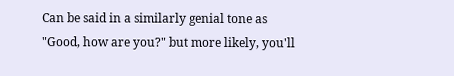Can be said in a similarly genial tone as "Good, how are you?" but more likely, you'll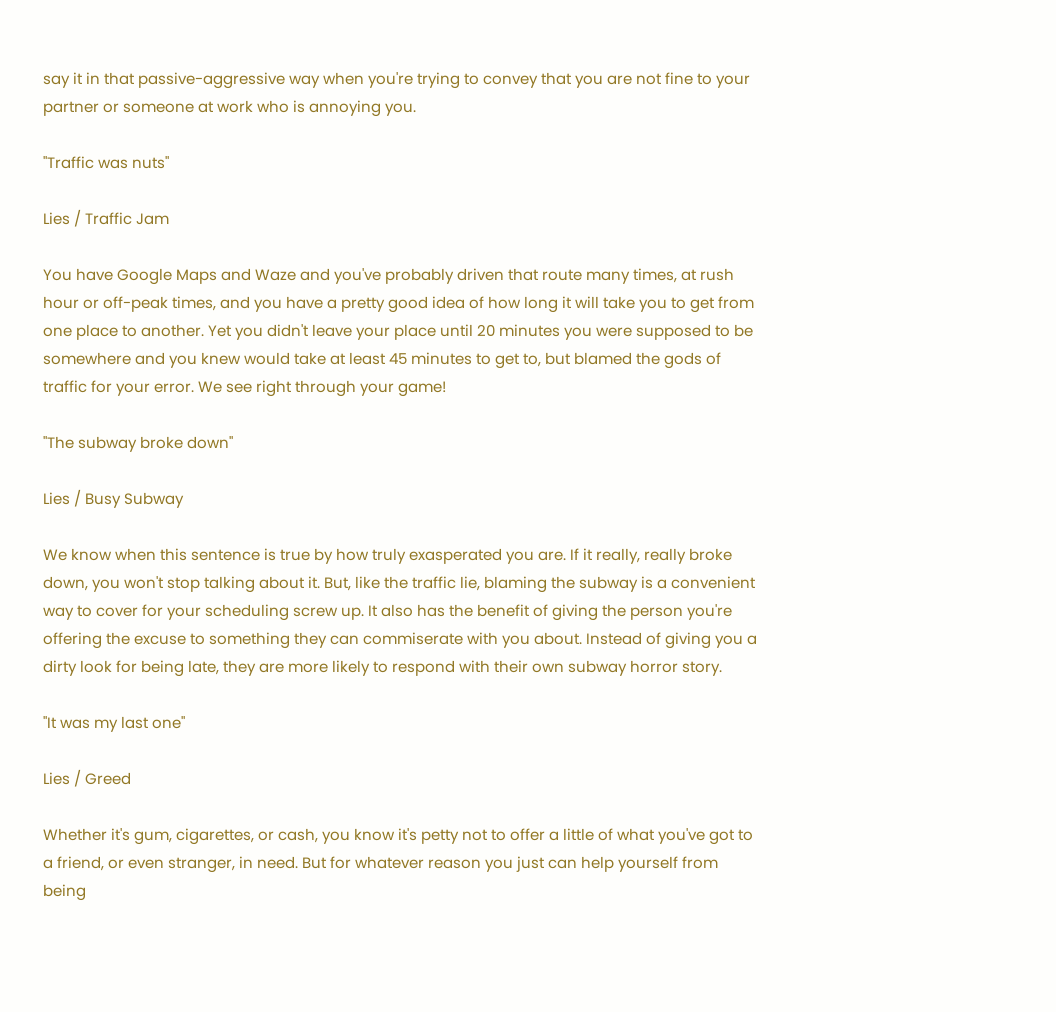say it in that passive-aggressive way when you're trying to convey that you are not fine to your partner or someone at work who is annoying you.

"Traffic was nuts"

Lies / Traffic Jam

You have Google Maps and Waze and you've probably driven that route many times, at rush hour or off-peak times, and you have a pretty good idea of how long it will take you to get from one place to another. Yet you didn't leave your place until 20 minutes you were supposed to be somewhere and you knew would take at least 45 minutes to get to, but blamed the gods of traffic for your error. We see right through your game!

"The subway broke down"

Lies / Busy Subway

We know when this sentence is true by how truly exasperated you are. If it really, really broke down, you won't stop talking about it. But, like the traffic lie, blaming the subway is a convenient way to cover for your scheduling screw up. It also has the benefit of giving the person you're offering the excuse to something they can commiserate with you about. Instead of giving you a dirty look for being late, they are more likely to respond with their own subway horror story.

"It was my last one"

Lies / Greed

Whether it's gum, cigarettes, or cash, you know it's petty not to offer a little of what you've got to a friend, or even stranger, in need. But for whatever reason you just can help yourself from being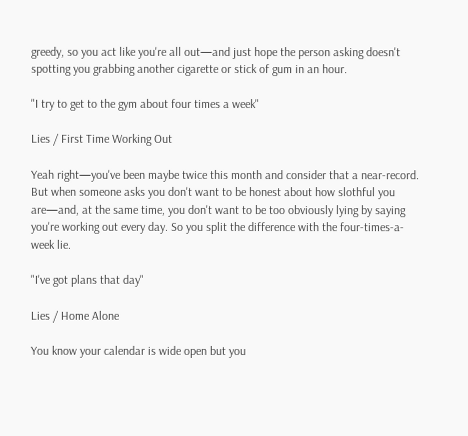greedy, so you act like you're all out—and just hope the person asking doesn't spotting you grabbing another cigarette or stick of gum in an hour.

"I try to get to the gym about four times a week"

Lies / First Time Working Out

Yeah right—you've been maybe twice this month and consider that a near-record. But when someone asks you don't want to be honest about how slothful you are—and, at the same time, you don't want to be too obviously lying by saying you're working out every day. So you split the difference with the four-times-a-week lie.

"I've got plans that day"

Lies / Home Alone

You know your calendar is wide open but you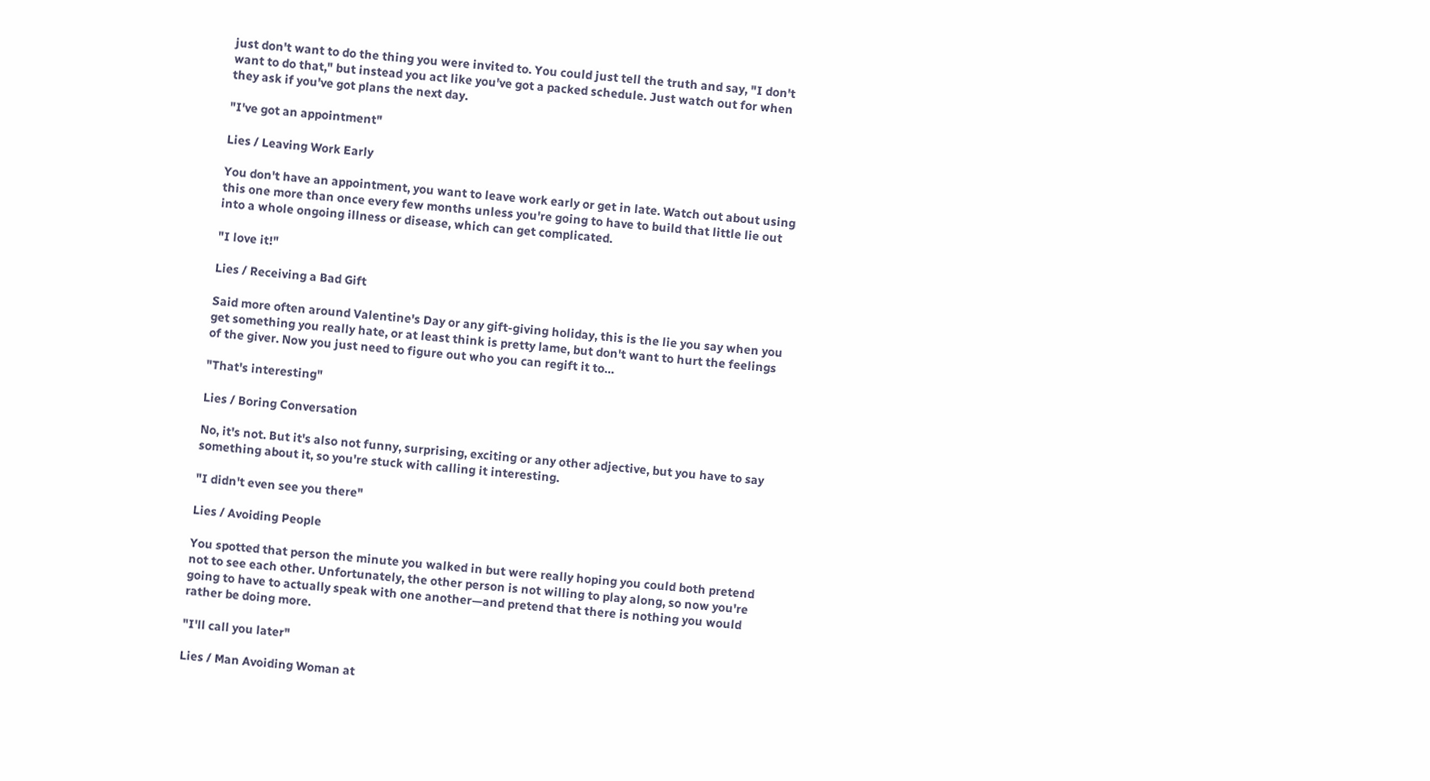just don't want to do the thing you were invited to. You could just tell the truth and say, "I don't want to do that," but instead you act like you've got a packed schedule. Just watch out for when they ask if you've got plans the next day.

"I've got an appointment"

Lies / Leaving Work Early

You don't have an appointment, you want to leave work early or get in late. Watch out about using this one more than once every few months unless you're going to have to build that little lie out into a whole ongoing illness or disease, which can get complicated.

"I love it!"

Lies / Receiving a Bad Gift

Said more often around Valentine's Day or any gift-giving holiday, this is the lie you say when you get something you really hate, or at least think is pretty lame, but don't want to hurt the feelings of the giver. Now you just need to figure out who you can regift it to…

"That's interesting"

Lies / Boring Conversation

No, it's not. But it's also not funny, surprising, exciting or any other adjective, but you have to say something about it, so you're stuck with calling it interesting.

"I didn't even see you there"

Lies / Avoiding People

You spotted that person the minute you walked in but were really hoping you could both pretend not to see each other. Unfortunately, the other person is not willing to play along, so now you're going to have to actually speak with one another—and pretend that there is nothing you would rather be doing more.

"I'll call you later"

Lies / Man Avoiding Woman at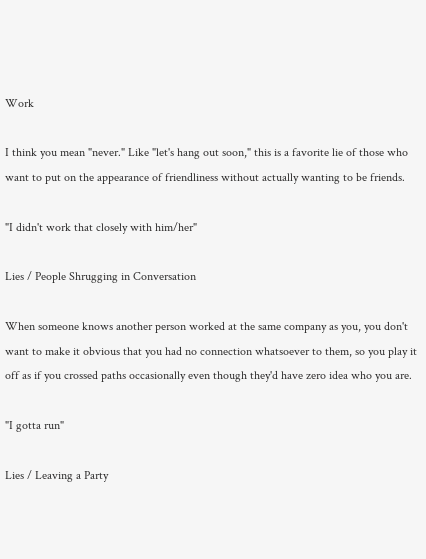Work

I think you mean "never." Like "let's hang out soon," this is a favorite lie of those who want to put on the appearance of friendliness without actually wanting to be friends.

"I didn't work that closely with him/her"

Lies / People Shrugging in Conversation

When someone knows another person worked at the same company as you, you don't want to make it obvious that you had no connection whatsoever to them, so you play it off as if you crossed paths occasionally even though they'd have zero idea who you are.

"I gotta run"

Lies / Leaving a Party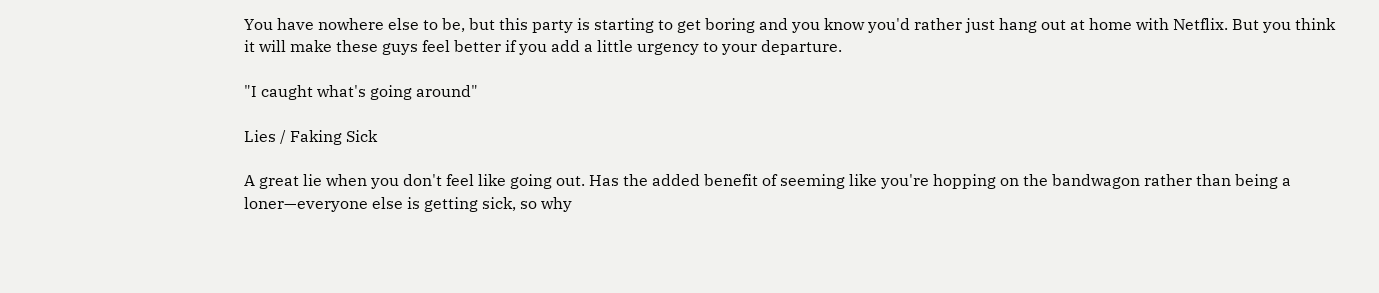You have nowhere else to be, but this party is starting to get boring and you know you'd rather just hang out at home with Netflix. But you think it will make these guys feel better if you add a little urgency to your departure.

"I caught what's going around"

Lies / Faking Sick

A great lie when you don't feel like going out. Has the added benefit of seeming like you're hopping on the bandwagon rather than being a loner—everyone else is getting sick, so why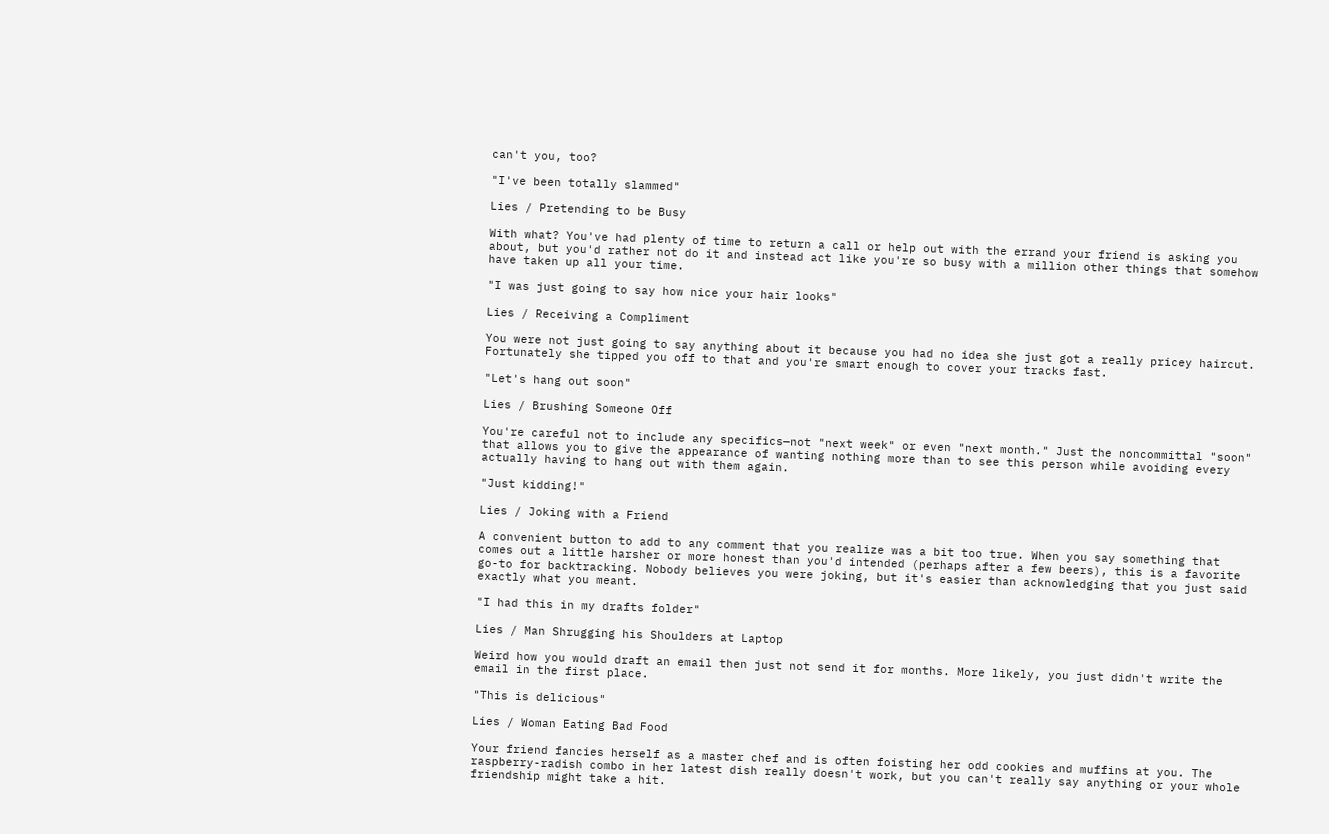can't you, too?

"I've been totally slammed"

Lies / Pretending to be Busy

With what? You've had plenty of time to return a call or help out with the errand your friend is asking you about, but you'd rather not do it and instead act like you're so busy with a million other things that somehow have taken up all your time.

"I was just going to say how nice your hair looks"

Lies / Receiving a Compliment

You were not just going to say anything about it because you had no idea she just got a really pricey haircut. Fortunately she tipped you off to that and you're smart enough to cover your tracks fast.

"Let's hang out soon"

Lies / Brushing Someone Off

You're careful not to include any specifics—not "next week" or even "next month." Just the noncommittal "soon" that allows you to give the appearance of wanting nothing more than to see this person while avoiding every actually having to hang out with them again.

"Just kidding!"

Lies / Joking with a Friend

A convenient button to add to any comment that you realize was a bit too true. When you say something that comes out a little harsher or more honest than you'd intended (perhaps after a few beers), this is a favorite go-to for backtracking. Nobody believes you were joking, but it's easier than acknowledging that you just said exactly what you meant.

"I had this in my drafts folder"

Lies / Man Shrugging his Shoulders at Laptop

Weird how you would draft an email then just not send it for months. More likely, you just didn't write the email in the first place.

"This is delicious"

Lies / Woman Eating Bad Food

Your friend fancies herself as a master chef and is often foisting her odd cookies and muffins at you. The raspberry-radish combo in her latest dish really doesn't work, but you can't really say anything or your whole friendship might take a hit.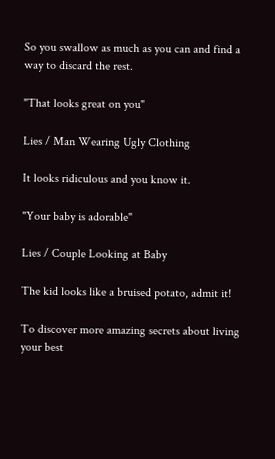So you swallow as much as you can and find a way to discard the rest.

"That looks great on you"

Lies / Man Wearing Ugly Clothing

It looks ridiculous and you know it.

"Your baby is adorable"

Lies / Couple Looking at Baby

The kid looks like a bruised potato, admit it!

To discover more amazing secrets about living your best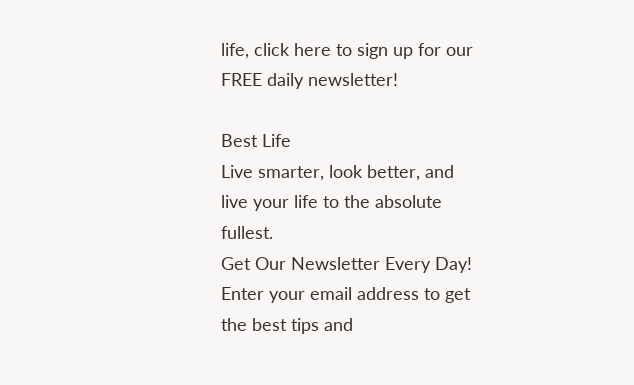life, click here to sign up for our FREE daily newsletter!

Best Life
Live smarter, look better, and live your life to the absolute fullest.
Get Our Newsletter Every Day!
Enter your email address to get the best tips and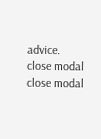advice.
close modal
close modal